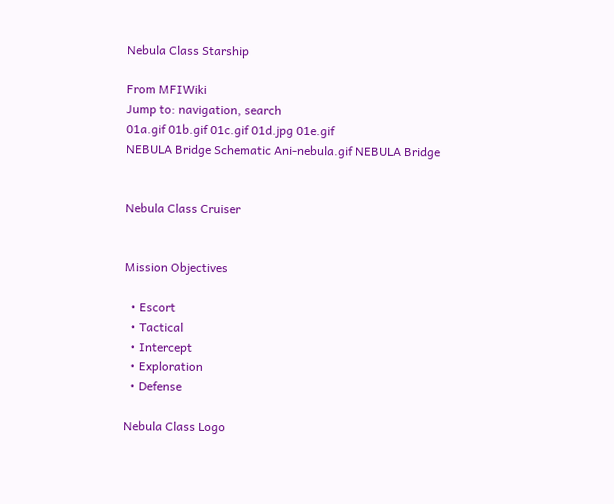Nebula Class Starship

From MFIWiki
Jump to: navigation, search
01a.gif 01b.gif 01c.gif 01d.jpg 01e.gif
NEBULA Bridge Schematic Ani-nebula.gif NEBULA Bridge


Nebula Class Cruiser


Mission Objectives

  • Escort
  • Tactical
  • Intercept
  • Exploration
  • Defense

Nebula Class Logo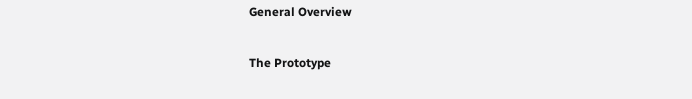General Overview

The Prototype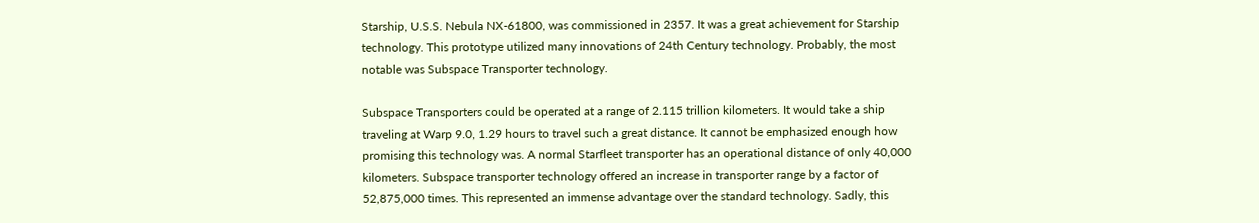Starship, U.S.S. Nebula NX-61800, was commissioned in 2357. It was a great achievement for Starship technology. This prototype utilized many innovations of 24th Century technology. Probably, the most notable was Subspace Transporter technology.

Subspace Transporters could be operated at a range of 2.115 trillion kilometers. It would take a ship traveling at Warp 9.0, 1.29 hours to travel such a great distance. It cannot be emphasized enough how promising this technology was. A normal Starfleet transporter has an operational distance of only 40,000 kilometers. Subspace transporter technology offered an increase in transporter range by a factor of 52,875,000 times. This represented an immense advantage over the standard technology. Sadly, this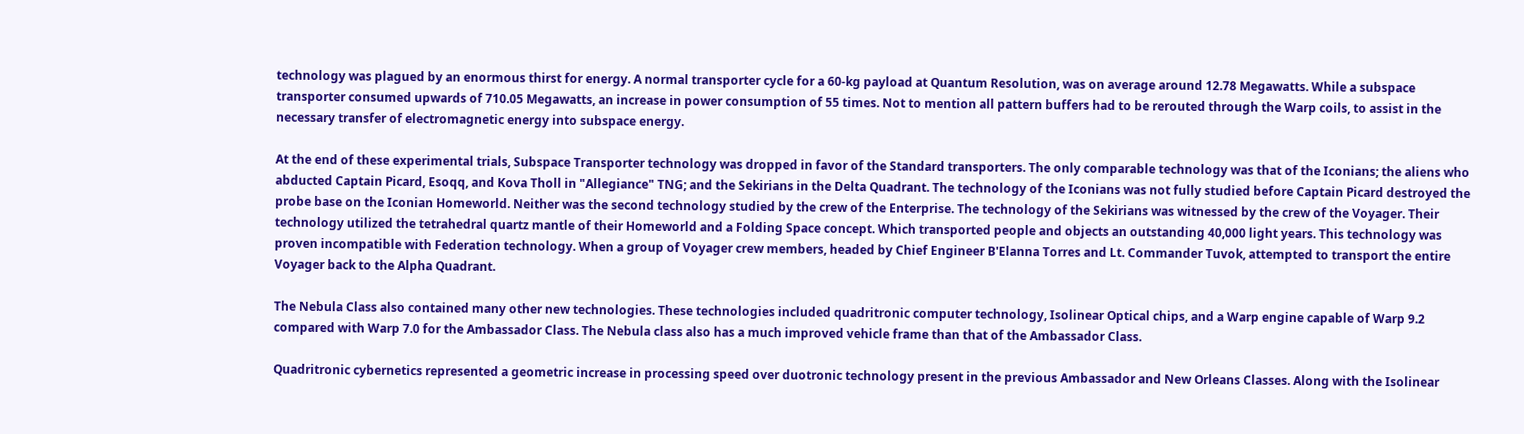technology was plagued by an enormous thirst for energy. A normal transporter cycle for a 60-kg payload at Quantum Resolution, was on average around 12.78 Megawatts. While a subspace transporter consumed upwards of 710.05 Megawatts, an increase in power consumption of 55 times. Not to mention all pattern buffers had to be rerouted through the Warp coils, to assist in the necessary transfer of electromagnetic energy into subspace energy.

At the end of these experimental trials, Subspace Transporter technology was dropped in favor of the Standard transporters. The only comparable technology was that of the Iconians; the aliens who abducted Captain Picard, Esoqq, and Kova Tholl in "Allegiance" TNG; and the Sekirians in the Delta Quadrant. The technology of the Iconians was not fully studied before Captain Picard destroyed the probe base on the Iconian Homeworld. Neither was the second technology studied by the crew of the Enterprise. The technology of the Sekirians was witnessed by the crew of the Voyager. Their technology utilized the tetrahedral quartz mantle of their Homeworld and a Folding Space concept. Which transported people and objects an outstanding 40,000 light years. This technology was proven incompatible with Federation technology. When a group of Voyager crew members, headed by Chief Engineer B'Elanna Torres and Lt. Commander Tuvok, attempted to transport the entire Voyager back to the Alpha Quadrant.

The Nebula Class also contained many other new technologies. These technologies included quadritronic computer technology, Isolinear Optical chips, and a Warp engine capable of Warp 9.2 compared with Warp 7.0 for the Ambassador Class. The Nebula class also has a much improved vehicle frame than that of the Ambassador Class.

Quadritronic cybernetics represented a geometric increase in processing speed over duotronic technology present in the previous Ambassador and New Orleans Classes. Along with the Isolinear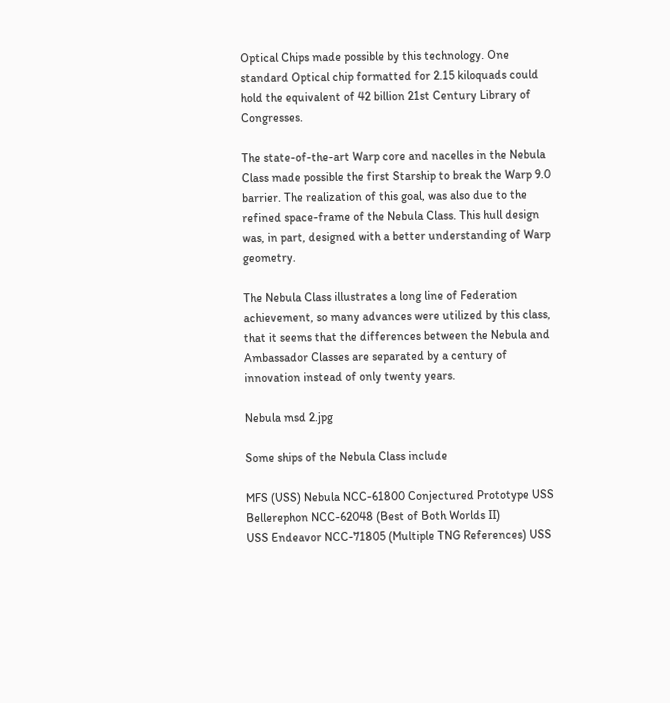Optical Chips made possible by this technology. One standard Optical chip formatted for 2.15 kiloquads could hold the equivalent of 42 billion 21st Century Library of Congresses.

The state-of-the-art Warp core and nacelles in the Nebula Class made possible the first Starship to break the Warp 9.0 barrier. The realization of this goal, was also due to the refined space-frame of the Nebula Class. This hull design was, in part, designed with a better understanding of Warp geometry.

The Nebula Class illustrates a long line of Federation achievement, so many advances were utilized by this class, that it seems that the differences between the Nebula and Ambassador Classes are separated by a century of innovation instead of only twenty years.

Nebula msd 2.jpg

Some ships of the Nebula Class include

MFS (USS) Nebula NCC-61800 Conjectured Prototype USS Bellerephon NCC-62048 (Best of Both Worlds II)
USS Endeavor NCC-71805 (Multiple TNG References) USS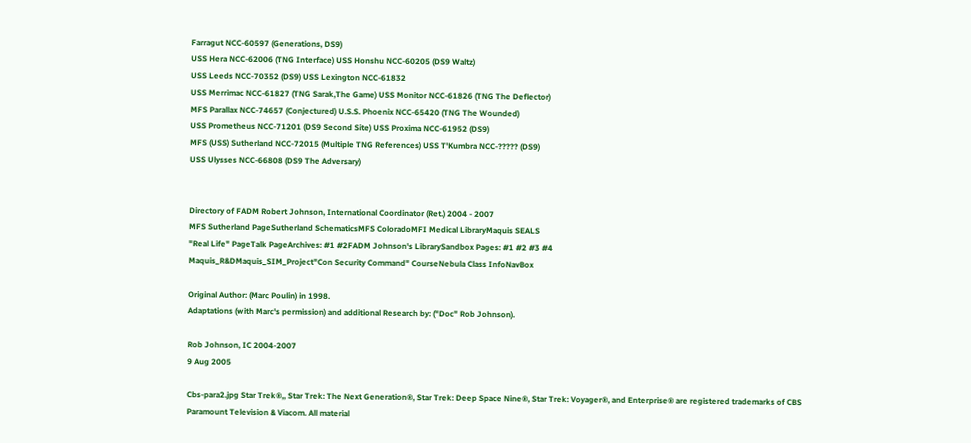Farragut NCC-60597 (Generations, DS9)
USS Hera NCC-62006 (TNG Interface) USS Honshu NCC-60205 (DS9 Waltz)
USS Leeds NCC-70352 (DS9) USS Lexington NCC-61832
USS Merrimac NCC-61827 (TNG Sarak,The Game) USS Monitor NCC-61826 (TNG The Deflector)
MFS Parallax NCC-74657 (Conjectured) U.S.S. Phoenix NCC-65420 (TNG The Wounded)
USS Prometheus NCC-71201 (DS9 Second Site) USS Proxima NCC-61952 (DS9)
MFS (USS) Sutherland NCC-72015 (Multiple TNG References) USS T'Kumbra NCC-????? (DS9)
USS Ulysses NCC-66808 (DS9 The Adversary)


Directory of FADM Robert Johnson, International Coordinator (Ret.) 2004 - 2007
MFS Sutherland PageSutherland SchematicsMFS ColoradoMFI Medical LibraryMaquis SEALS
"Real Life" PageTalk PageArchives: #1 #2FADM Johnson's LibrarySandbox Pages: #1 #2 #3 #4
Maquis_R&DMaquis_SIM_Project"Con Security Command" CourseNebula Class InfoNavBox

Original Author: (Marc Poulin) in 1998.
Adaptations (with Marc's permission) and additional Research by: ("Doc" Rob Johnson).

Rob Johnson, IC 2004-2007
9 Aug 2005

Cbs-para2.jpg Star Trek®,, Star Trek: The Next Generation®, Star Trek: Deep Space Nine®, Star Trek: Voyager®, and Enterprise® are registered trademarks of CBS Paramount Television & Viacom. All material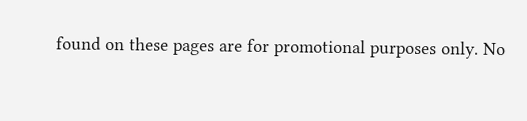found on these pages are for promotional purposes only. No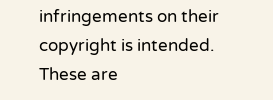infringements on their copyright is intended. These are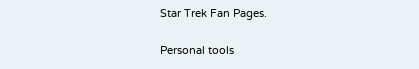Star Trek Fan Pages.

Personal tools